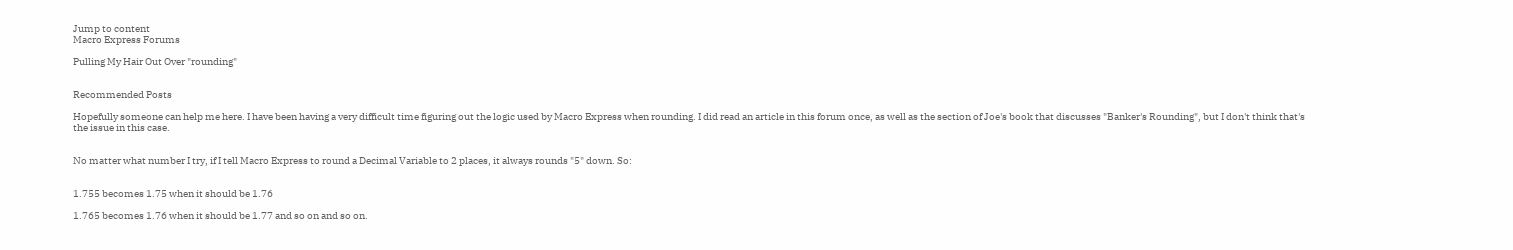Jump to content
Macro Express Forums

Pulling My Hair Out Over "rounding"


Recommended Posts

Hopefully someone can help me here. I have been having a very difficult time figuring out the logic used by Macro Express when rounding. I did read an article in this forum once, as well as the section of Joe's book that discusses "Banker's Rounding", but I don't think that's the issue in this case.


No matter what number I try, if I tell Macro Express to round a Decimal Variable to 2 places, it always rounds "5" down. So:


1.755 becomes 1.75 when it should be 1.76

1.765 becomes 1.76 when it should be 1.77 and so on and so on.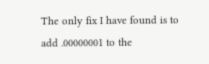The only fix I have found is to add .00000001 to the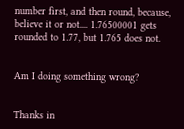number first, and then round, because, believe it or not.... 1.76500001 gets rounded to 1.77, but 1.765 does not.


Am I doing something wrong?


Thanks in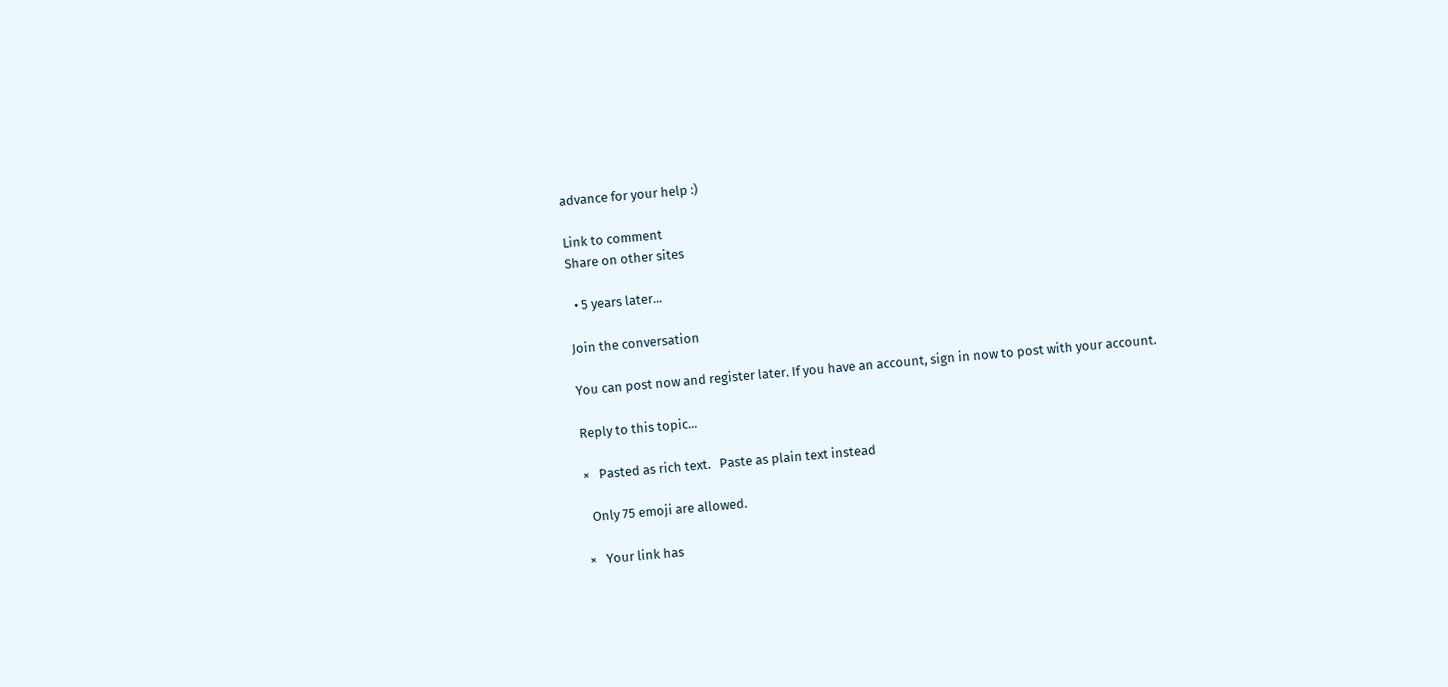advance for your help :)

Link to comment
Share on other sites

  • 5 years later...

Join the conversation

You can post now and register later. If you have an account, sign in now to post with your account.

Reply to this topic...

×   Pasted as rich text.   Paste as plain text instead

  Only 75 emoji are allowed.

×   Your link has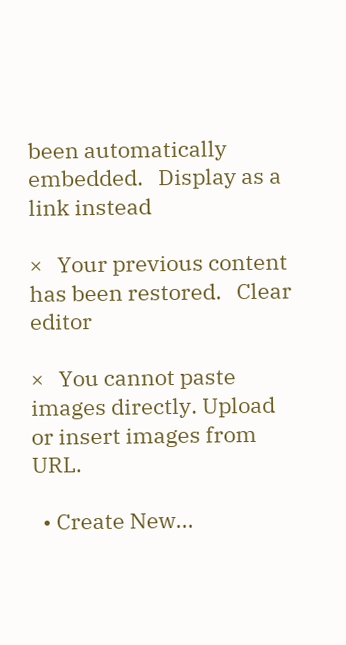been automatically embedded.   Display as a link instead

×   Your previous content has been restored.   Clear editor

×   You cannot paste images directly. Upload or insert images from URL.

  • Create New...